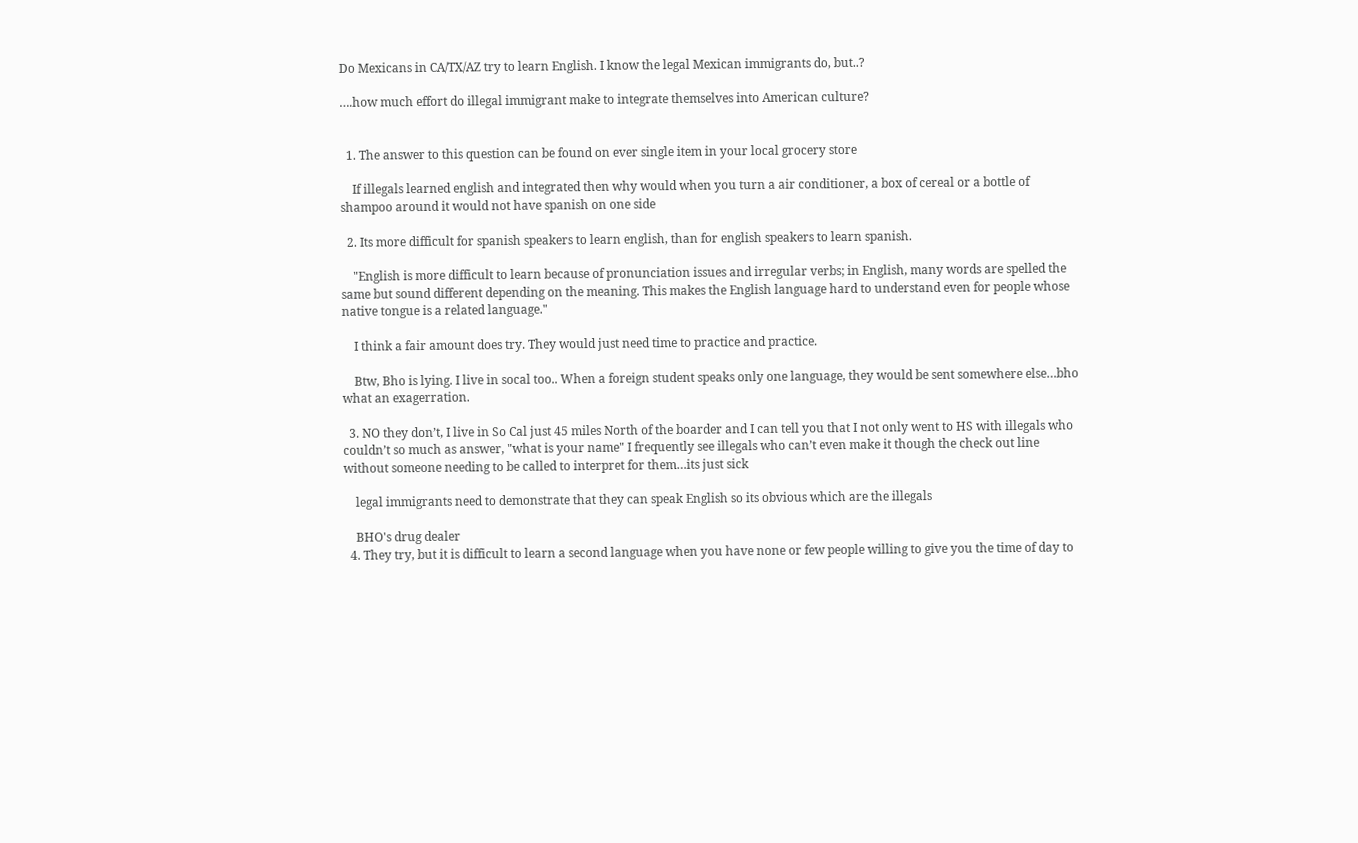Do Mexicans in CA/TX/AZ try to learn English. I know the legal Mexican immigrants do, but..?

….how much effort do illegal immigrant make to integrate themselves into American culture?


  1. The answer to this question can be found on ever single item in your local grocery store

    If illegals learned english and integrated then why would when you turn a air conditioner, a box of cereal or a bottle of shampoo around it would not have spanish on one side

  2. Its more difficult for spanish speakers to learn english, than for english speakers to learn spanish.

    "English is more difficult to learn because of pronunciation issues and irregular verbs; in English, many words are spelled the same but sound different depending on the meaning. This makes the English language hard to understand even for people whose native tongue is a related language."

    I think a fair amount does try. They would just need time to practice and practice.

    Btw, Bho is lying. I live in socal too.. When a foreign student speaks only one language, they would be sent somewhere else…bho what an exagerration.

  3. NO they don’t, I live in So Cal just 45 miles North of the boarder and I can tell you that I not only went to HS with illegals who couldn’t so much as answer, "what is your name" I frequently see illegals who can’t even make it though the check out line without someone needing to be called to interpret for them…its just sick

    legal immigrants need to demonstrate that they can speak English so its obvious which are the illegals

    BHO's drug dealer
  4. They try, but it is difficult to learn a second language when you have none or few people willing to give you the time of day to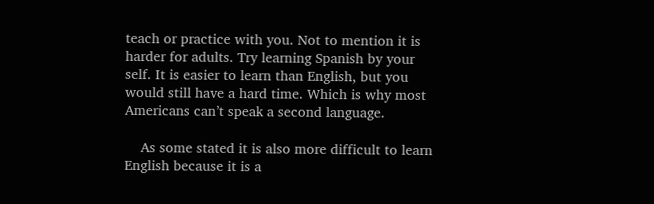teach or practice with you. Not to mention it is harder for adults. Try learning Spanish by your self. It is easier to learn than English, but you would still have a hard time. Which is why most Americans can’t speak a second language.

    As some stated it is also more difficult to learn English because it is a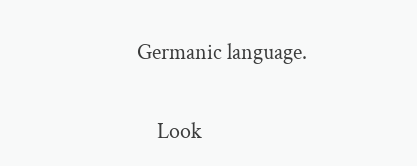Germanic language.

    Look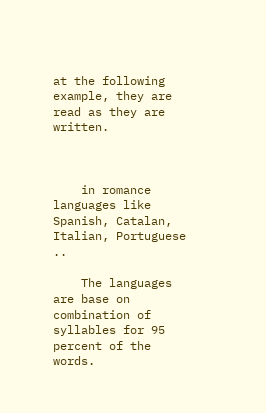at the following example, they are read as they are written.



    in romance languages like Spanish, Catalan, Italian, Portuguese ..

    The languages are base on combination of syllables for 95 percent of the words.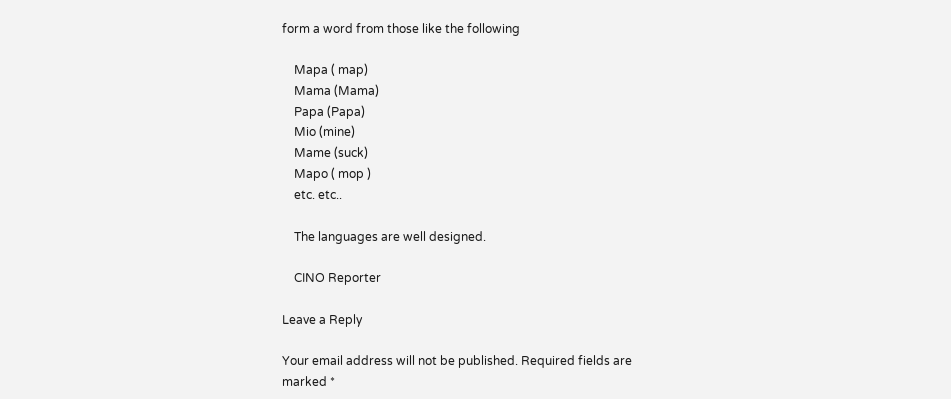form a word from those like the following

    Mapa ( map)
    Mama (Mama)
    Papa (Papa)
    Mio (mine)
    Mame (suck)
    Mapo ( mop )
    etc. etc..

    The languages are well designed.

    CINO Reporter

Leave a Reply

Your email address will not be published. Required fields are marked *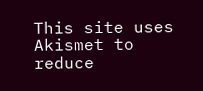This site uses Akismet to reduce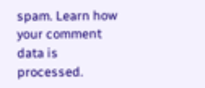spam. Learn how your comment data is processed.